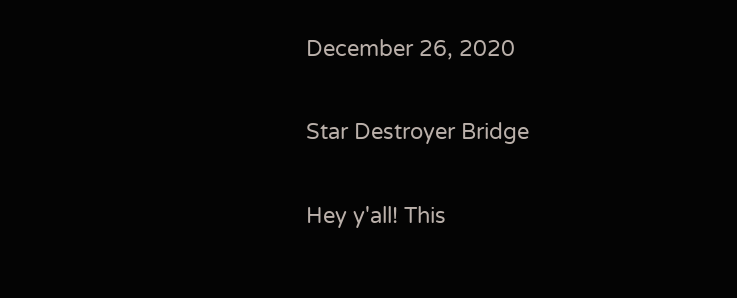December 26, 2020

Star Destroyer Bridge

Hey y'all! This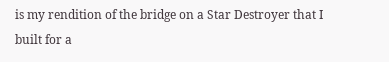is my rendition of the bridge on a Star Destroyer that I built for a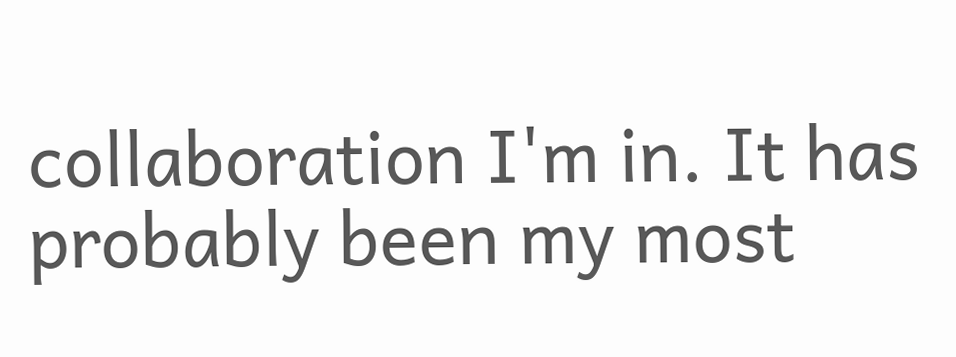collaboration I'm in. It has probably been my most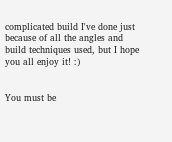complicated build I've done just because of all the angles and build techniques used, but I hope you all enjoy it! :)


You must be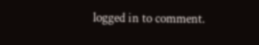logged in to comment.